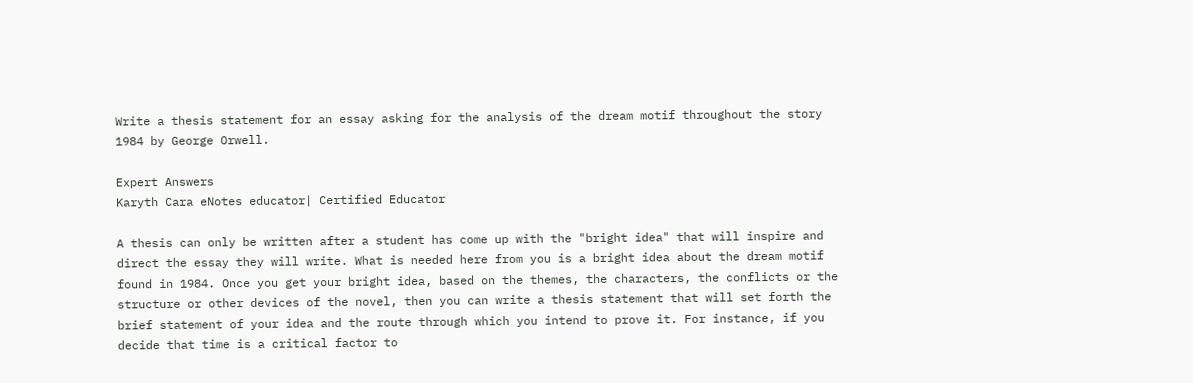Write a thesis statement for an essay asking for the analysis of the dream motif throughout the story 1984 by George Orwell.

Expert Answers
Karyth Cara eNotes educator| Certified Educator

A thesis can only be written after a student has come up with the "bright idea" that will inspire and direct the essay they will write. What is needed here from you is a bright idea about the dream motif found in 1984. Once you get your bright idea, based on the themes, the characters, the conflicts or the structure or other devices of the novel, then you can write a thesis statement that will set forth the brief statement of your idea and the route through which you intend to prove it. For instance, if you decide that time is a critical factor to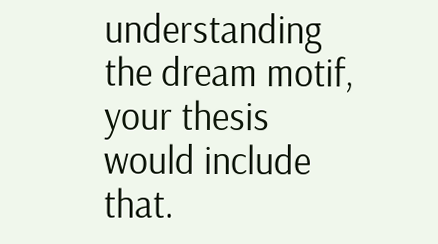understanding the dream motif, your thesis would include that.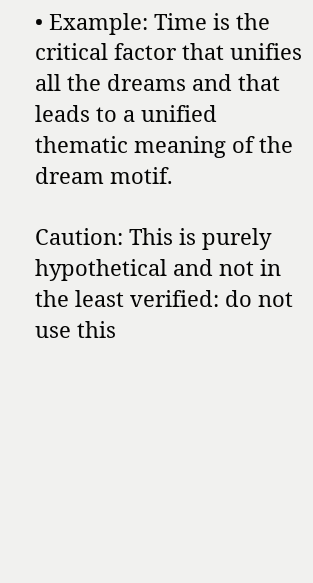• Example: Time is the critical factor that unifies all the dreams and that leads to a unified thematic meaning of the dream motif.

Caution: This is purely hypothetical and not in the least verified: do not use this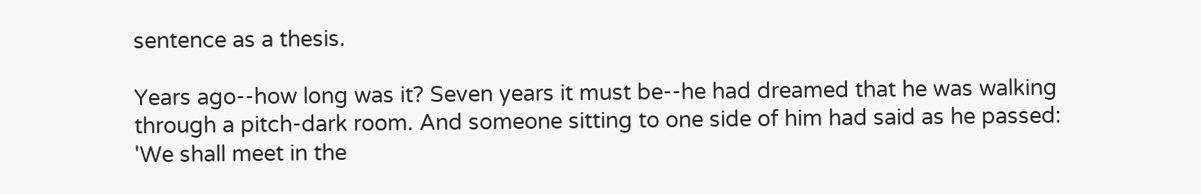sentence as a thesis.

Years ago--how long was it? Seven years it must be--he had dreamed that he was walking through a pitch-dark room. And someone sitting to one side of him had said as he passed: 'We shall meet in the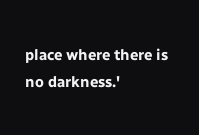place where there is no darkness.'